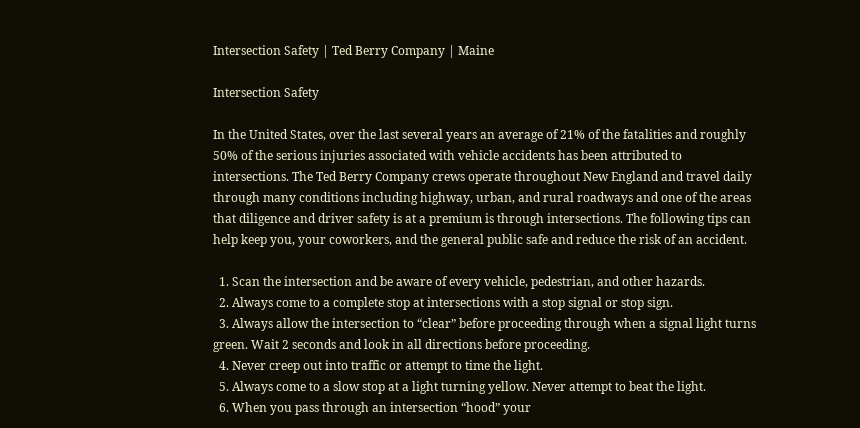Intersection Safety | Ted Berry Company | Maine

Intersection Safety

In the United States, over the last several years an average of 21% of the fatalities and roughly 50% of the serious injuries associated with vehicle accidents has been attributed to intersections. The Ted Berry Company crews operate throughout New England and travel daily through many conditions including highway, urban, and rural roadways and one of the areas that diligence and driver safety is at a premium is through intersections. The following tips can help keep you, your coworkers, and the general public safe and reduce the risk of an accident.

  1. Scan the intersection and be aware of every vehicle, pedestrian, and other hazards.
  2. Always come to a complete stop at intersections with a stop signal or stop sign.
  3. Always allow the intersection to “clear” before proceeding through when a signal light turns green. Wait 2 seconds and look in all directions before proceeding.
  4. Never creep out into traffic or attempt to time the light.
  5. Always come to a slow stop at a light turning yellow. Never attempt to beat the light.
  6. When you pass through an intersection “hood” your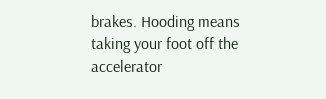brakes. Hooding means taking your foot off the accelerator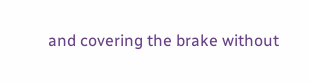and covering the brake without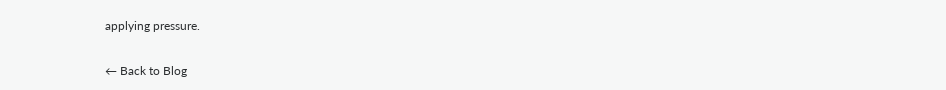applying pressure.

← Back to Blog